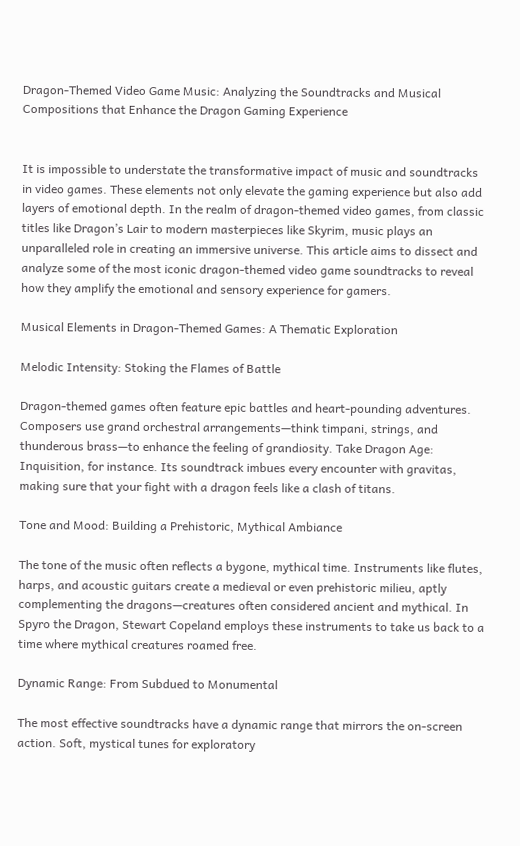Dragon-Themed Video Game Music: Analyzing the Soundtracks and Musical Compositions that Enhance the Dragon Gaming Experience


It is impossible to understate the transformative impact of music and soundtracks in video games. These elements not only elevate the gaming experience but also add layers of emotional depth. In the realm of dragon-themed video games, from classic titles like Dragon’s Lair to modern masterpieces like Skyrim, music plays an unparalleled role in creating an immersive universe. This article aims to dissect and analyze some of the most iconic dragon-themed video game soundtracks to reveal how they amplify the emotional and sensory experience for gamers.

Musical Elements in Dragon-Themed Games: A Thematic Exploration

Melodic Intensity: Stoking the Flames of Battle

Dragon-themed games often feature epic battles and heart-pounding adventures. Composers use grand orchestral arrangements—think timpani, strings, and thunderous brass—to enhance the feeling of grandiosity. Take Dragon Age: Inquisition, for instance. Its soundtrack imbues every encounter with gravitas, making sure that your fight with a dragon feels like a clash of titans.

Tone and Mood: Building a Prehistoric, Mythical Ambiance

The tone of the music often reflects a bygone, mythical time. Instruments like flutes, harps, and acoustic guitars create a medieval or even prehistoric milieu, aptly complementing the dragons—creatures often considered ancient and mythical. In Spyro the Dragon, Stewart Copeland employs these instruments to take us back to a time where mythical creatures roamed free.

Dynamic Range: From Subdued to Monumental

The most effective soundtracks have a dynamic range that mirrors the on-screen action. Soft, mystical tunes for exploratory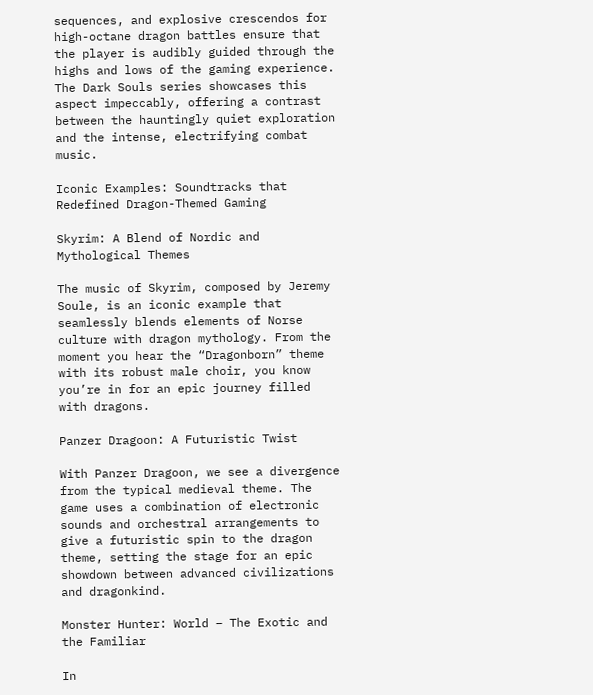sequences, and explosive crescendos for high-octane dragon battles ensure that the player is audibly guided through the highs and lows of the gaming experience. The Dark Souls series showcases this aspect impeccably, offering a contrast between the hauntingly quiet exploration and the intense, electrifying combat music.

Iconic Examples: Soundtracks that Redefined Dragon-Themed Gaming

Skyrim: A Blend of Nordic and Mythological Themes

The music of Skyrim, composed by Jeremy Soule, is an iconic example that seamlessly blends elements of Norse culture with dragon mythology. From the moment you hear the “Dragonborn” theme with its robust male choir, you know you’re in for an epic journey filled with dragons.

Panzer Dragoon: A Futuristic Twist

With Panzer Dragoon, we see a divergence from the typical medieval theme. The game uses a combination of electronic sounds and orchestral arrangements to give a futuristic spin to the dragon theme, setting the stage for an epic showdown between advanced civilizations and dragonkind.

Monster Hunter: World – The Exotic and the Familiar

In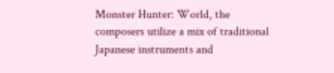Monster Hunter: World, the composers utilize a mix of traditional Japanese instruments and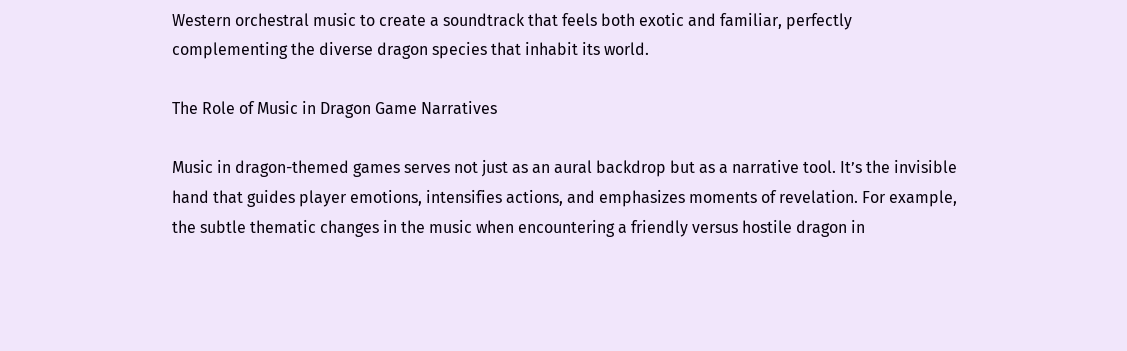Western orchestral music to create a soundtrack that feels both exotic and familiar, perfectly complementing the diverse dragon species that inhabit its world.

The Role of Music in Dragon Game Narratives

Music in dragon-themed games serves not just as an aural backdrop but as a narrative tool. It’s the invisible hand that guides player emotions, intensifies actions, and emphasizes moments of revelation. For example, the subtle thematic changes in the music when encountering a friendly versus hostile dragon in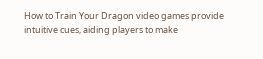How to Train Your Dragon video games provide intuitive cues, aiding players to make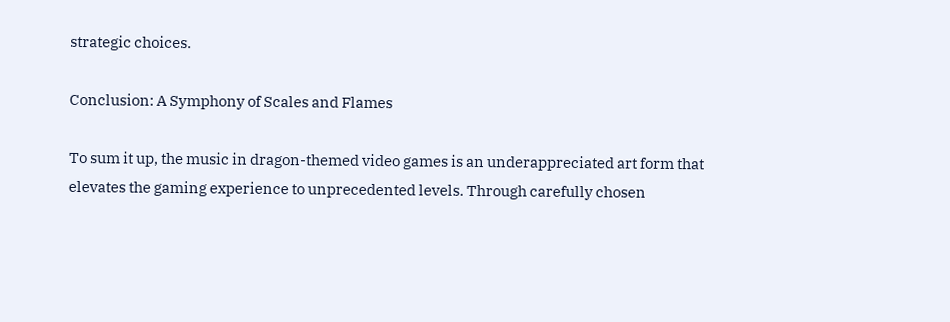strategic choices.

Conclusion: A Symphony of Scales and Flames

To sum it up, the music in dragon-themed video games is an underappreciated art form that elevates the gaming experience to unprecedented levels. Through carefully chosen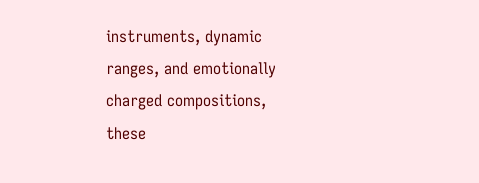instruments, dynamic ranges, and emotionally charged compositions, these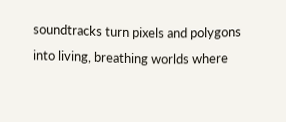soundtracks turn pixels and polygons into living, breathing worlds where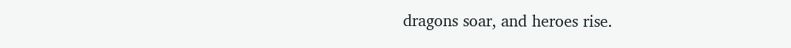dragons soar, and heroes rise.